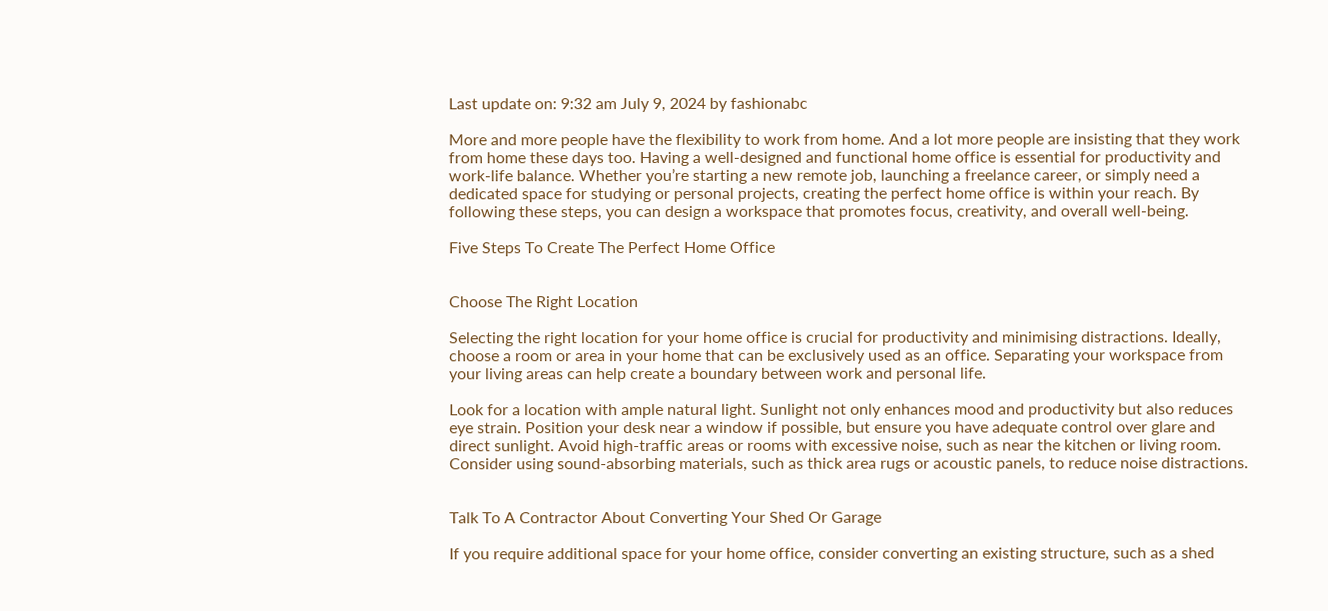Last update on: 9:32 am July 9, 2024 by fashionabc

More and more people have the flexibility to work from home. And a lot more people are insisting that they work from home these days too. Having a well-designed and functional home office is essential for productivity and work-life balance. Whether you’re starting a new remote job, launching a freelance career, or simply need a dedicated space for studying or personal projects, creating the perfect home office is within your reach. By following these steps, you can design a workspace that promotes focus, creativity, and overall well-being.

Five Steps To Create The Perfect Home Office


Choose The Right Location

Selecting the right location for your home office is crucial for productivity and minimising distractions. Ideally, choose a room or area in your home that can be exclusively used as an office. Separating your workspace from your living areas can help create a boundary between work and personal life.

Look for a location with ample natural light. Sunlight not only enhances mood and productivity but also reduces eye strain. Position your desk near a window if possible, but ensure you have adequate control over glare and direct sunlight. Avoid high-traffic areas or rooms with excessive noise, such as near the kitchen or living room. Consider using sound-absorbing materials, such as thick area rugs or acoustic panels, to reduce noise distractions.


Talk To A Contractor About Converting Your Shed Or Garage

If you require additional space for your home office, consider converting an existing structure, such as a shed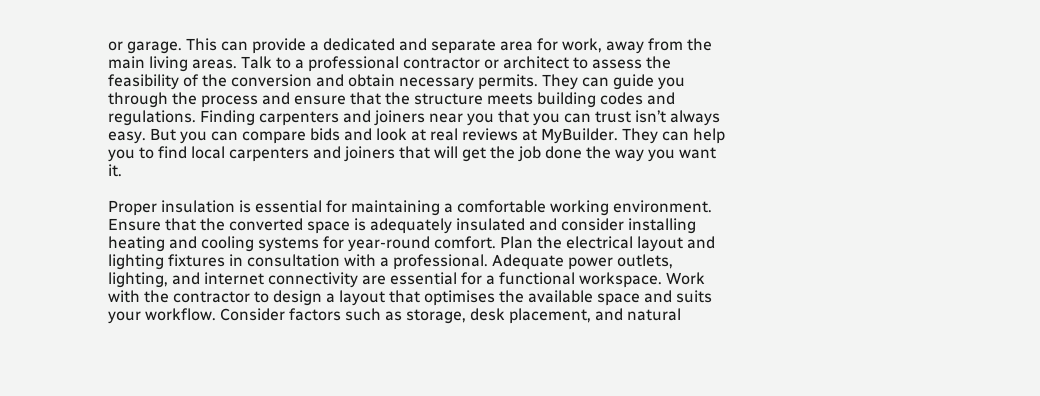or garage. This can provide a dedicated and separate area for work, away from the main living areas. Talk to a professional contractor or architect to assess the feasibility of the conversion and obtain necessary permits. They can guide you through the process and ensure that the structure meets building codes and regulations. Finding carpenters and joiners near you that you can trust isn’t always easy. But you can compare bids and look at real reviews at MyBuilder. They can help you to find local carpenters and joiners that will get the job done the way you want it.

Proper insulation is essential for maintaining a comfortable working environment. Ensure that the converted space is adequately insulated and consider installing heating and cooling systems for year-round comfort. Plan the electrical layout and lighting fixtures in consultation with a professional. Adequate power outlets, lighting, and internet connectivity are essential for a functional workspace. Work with the contractor to design a layout that optimises the available space and suits your workflow. Consider factors such as storage, desk placement, and natural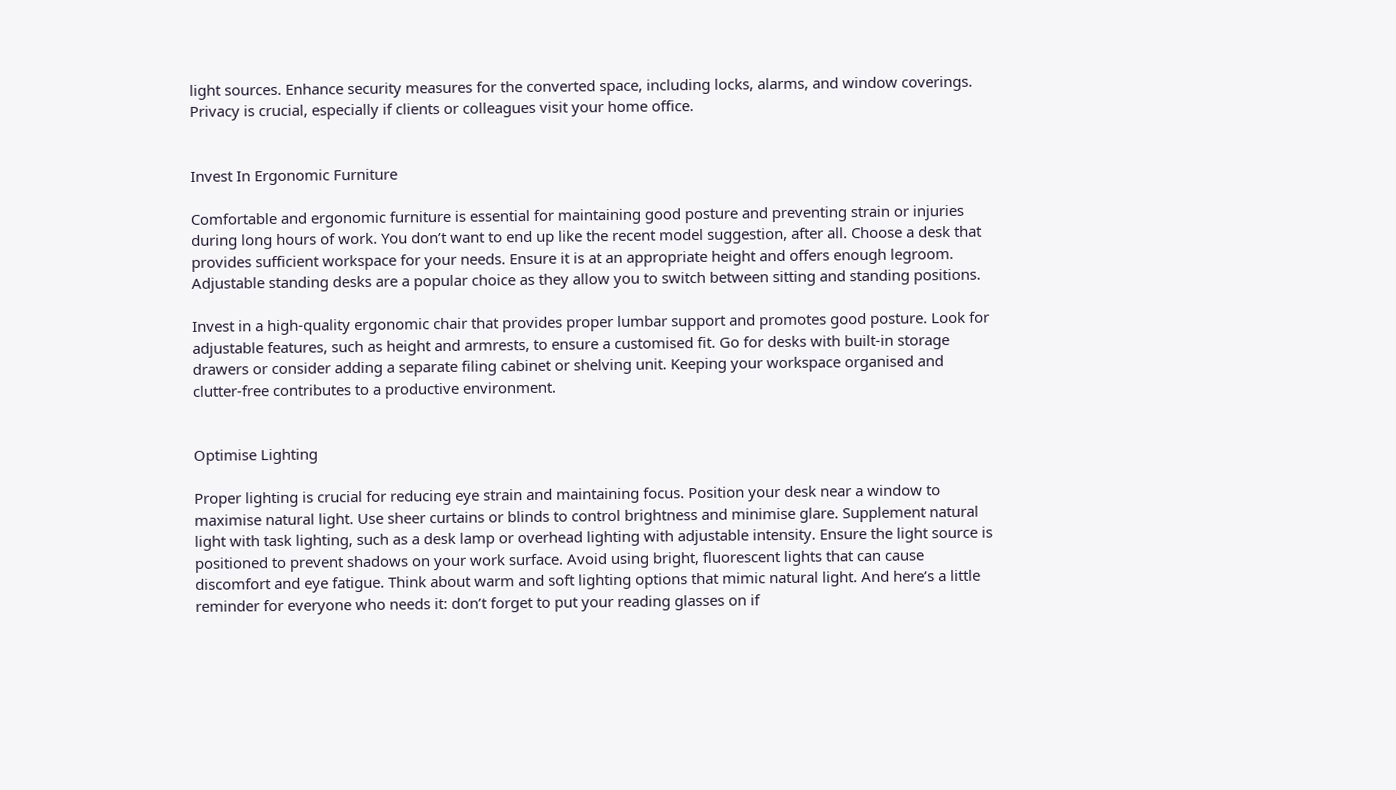light sources. Enhance security measures for the converted space, including locks, alarms, and window coverings. Privacy is crucial, especially if clients or colleagues visit your home office.


Invest In Ergonomic Furniture

Comfortable and ergonomic furniture is essential for maintaining good posture and preventing strain or injuries during long hours of work. You don’t want to end up like the recent model suggestion, after all. Choose a desk that provides sufficient workspace for your needs. Ensure it is at an appropriate height and offers enough legroom. Adjustable standing desks are a popular choice as they allow you to switch between sitting and standing positions.

Invest in a high-quality ergonomic chair that provides proper lumbar support and promotes good posture. Look for adjustable features, such as height and armrests, to ensure a customised fit. Go for desks with built-in storage drawers or consider adding a separate filing cabinet or shelving unit. Keeping your workspace organised and clutter-free contributes to a productive environment.


Optimise Lighting

Proper lighting is crucial for reducing eye strain and maintaining focus. Position your desk near a window to maximise natural light. Use sheer curtains or blinds to control brightness and minimise glare. Supplement natural light with task lighting, such as a desk lamp or overhead lighting with adjustable intensity. Ensure the light source is positioned to prevent shadows on your work surface. Avoid using bright, fluorescent lights that can cause discomfort and eye fatigue. Think about warm and soft lighting options that mimic natural light. And here’s a little reminder for everyone who needs it: don’t forget to put your reading glasses on if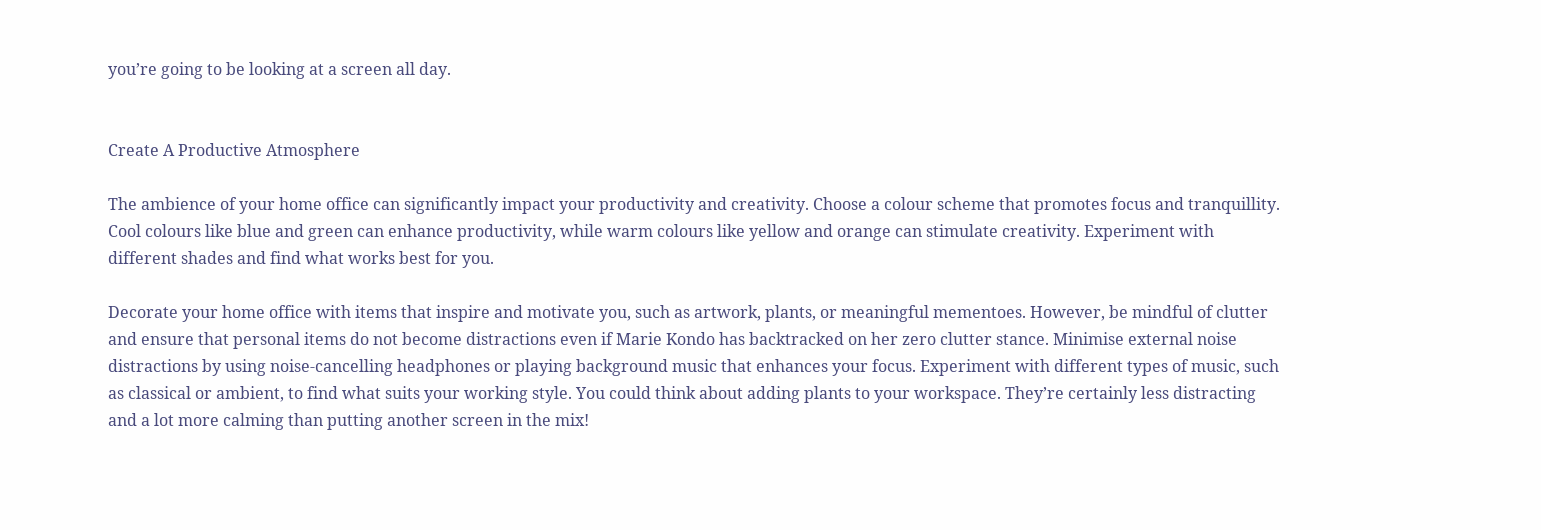you’re going to be looking at a screen all day.


Create A Productive Atmosphere

The ambience of your home office can significantly impact your productivity and creativity. Choose a colour scheme that promotes focus and tranquillity. Cool colours like blue and green can enhance productivity, while warm colours like yellow and orange can stimulate creativity. Experiment with different shades and find what works best for you.

Decorate your home office with items that inspire and motivate you, such as artwork, plants, or meaningful mementoes. However, be mindful of clutter and ensure that personal items do not become distractions even if Marie Kondo has backtracked on her zero clutter stance. Minimise external noise distractions by using noise-cancelling headphones or playing background music that enhances your focus. Experiment with different types of music, such as classical or ambient, to find what suits your working style. You could think about adding plants to your workspace. They’re certainly less distracting and a lot more calming than putting another screen in the mix!